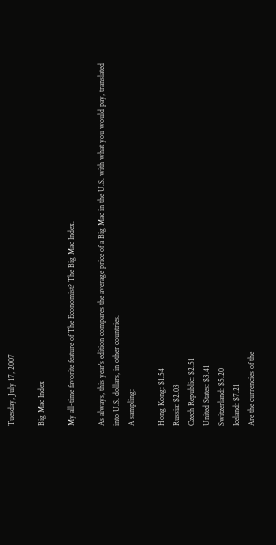Tuesday, July 17, 2007

Big Mac Index

My all-time favorite feature of The Economist? The Big Mac Index.

As always, this year's edition compares the average price of a Big Mac in the U.S. with what you would pay, translated into U.S. dollars, in other countries.
A sampling:

Hong Kong: $1.54
Russia: $2.03
Czech Republic: $2.51
United States: $3.41
Switzerland: $5.20
Iceland: $7.21
Are the currencies of the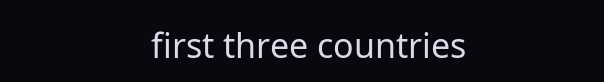first three countries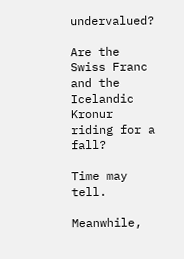undervalued?

Are the Swiss Franc and the Icelandic Kronur riding for a fall?

Time may tell.

Meanwhile,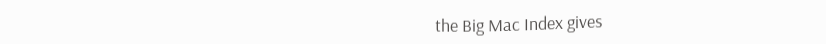the Big Mac Index gives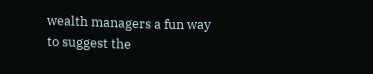wealth managers a fun way to suggest the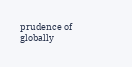prudence of globally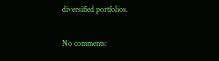diversified portfolios.

No comments: